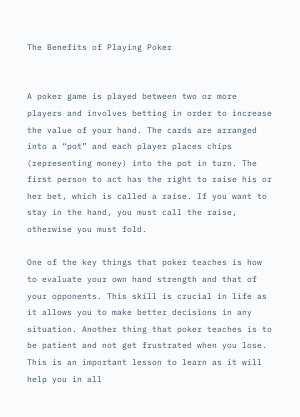The Benefits of Playing Poker


A poker game is played between two or more players and involves betting in order to increase the value of your hand. The cards are arranged into a “pot” and each player places chips (representing money) into the pot in turn. The first person to act has the right to raise his or her bet, which is called a raise. If you want to stay in the hand, you must call the raise, otherwise you must fold.

One of the key things that poker teaches is how to evaluate your own hand strength and that of your opponents. This skill is crucial in life as it allows you to make better decisions in any situation. Another thing that poker teaches is to be patient and not get frustrated when you lose. This is an important lesson to learn as it will help you in all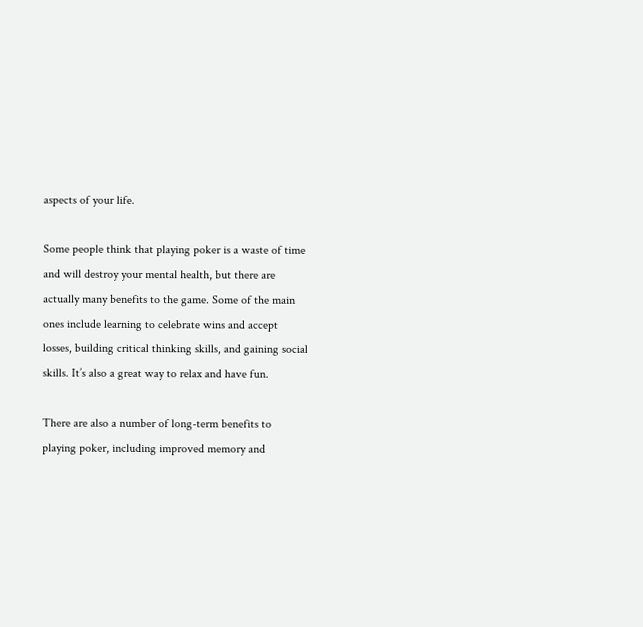aspects of your life.

Some people think that playing poker is a waste of time and will destroy your mental health, but there are actually many benefits to the game. Some of the main ones include learning to celebrate wins and accept losses, building critical thinking skills, and gaining social skills. It’s also a great way to relax and have fun.

There are also a number of long-term benefits to playing poker, including improved memory and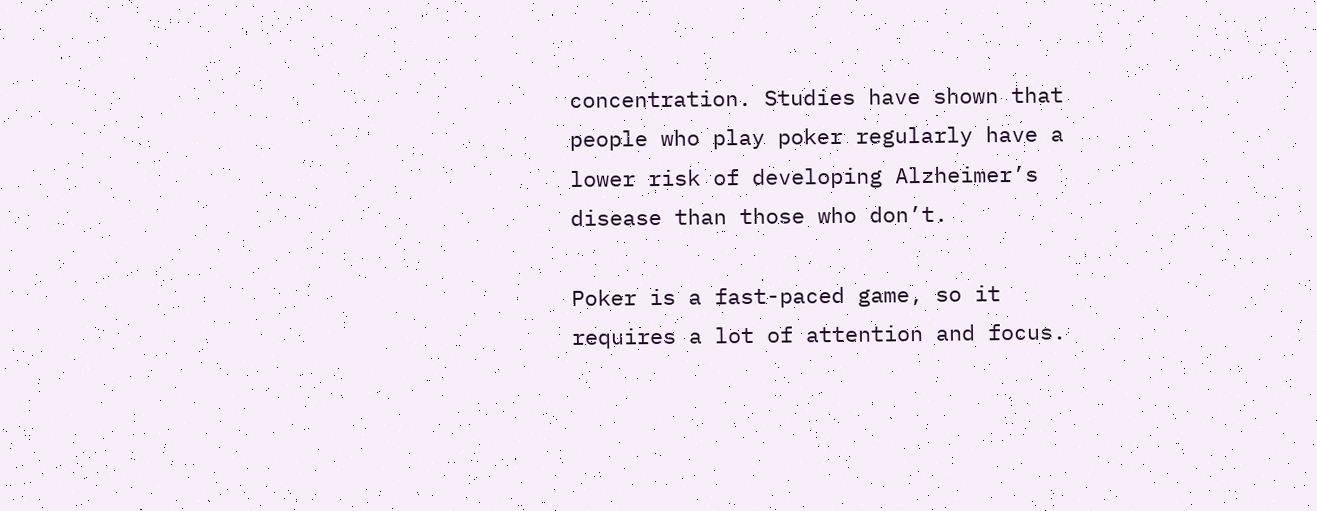concentration. Studies have shown that people who play poker regularly have a lower risk of developing Alzheimer’s disease than those who don’t.

Poker is a fast-paced game, so it requires a lot of attention and focus.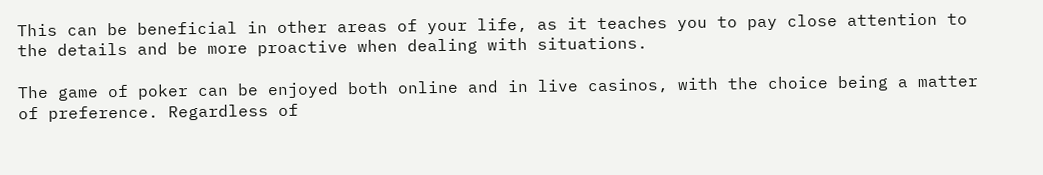This can be beneficial in other areas of your life, as it teaches you to pay close attention to the details and be more proactive when dealing with situations.

The game of poker can be enjoyed both online and in live casinos, with the choice being a matter of preference. Regardless of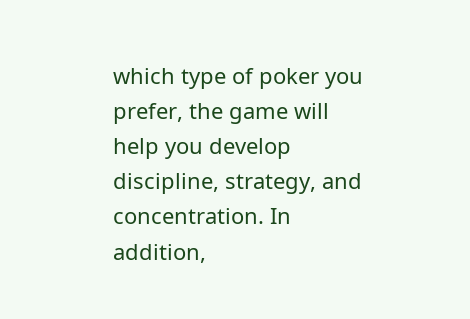which type of poker you prefer, the game will help you develop discipline, strategy, and concentration. In addition,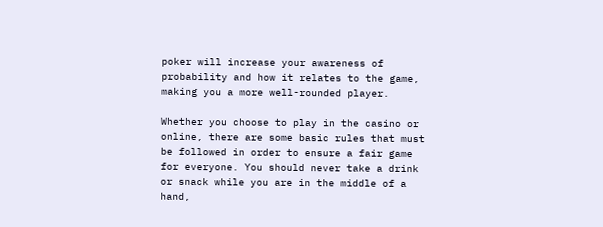poker will increase your awareness of probability and how it relates to the game, making you a more well-rounded player.

Whether you choose to play in the casino or online, there are some basic rules that must be followed in order to ensure a fair game for everyone. You should never take a drink or snack while you are in the middle of a hand,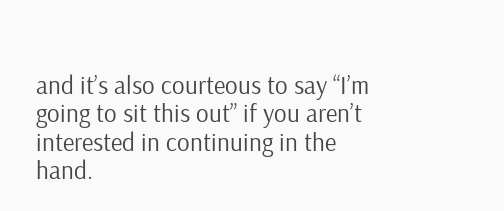and it’s also courteous to say “I’m going to sit this out” if you aren’t interested in continuing in the hand.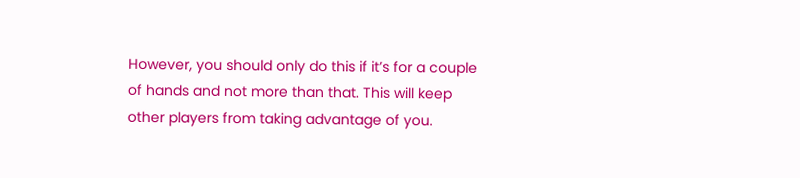However, you should only do this if it’s for a couple of hands and not more than that. This will keep other players from taking advantage of you.